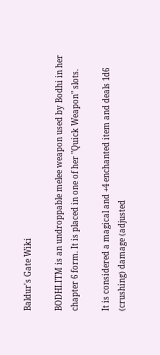Baldur's Gate Wiki

BODHI.ITM is an undroppable melee weapon used by Bodhi in her chapter 6 form. It is placed in one of her "Quick Weapon" slots.

It is considered a magical and +4 enchanted item and deals 1d6 (crushing) damage (adjusted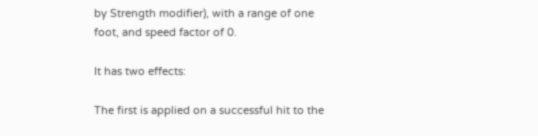by Strength modifier), with a range of one foot, and speed factor of 0.

It has two effects:

The first is applied on a successful hit to the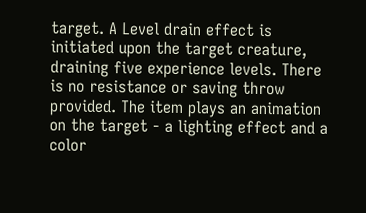target. A Level drain effect is initiated upon the target creature, draining five experience levels. There is no resistance or saving throw provided. The item plays an animation on the target - a lighting effect and a color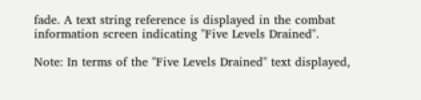fade. A text string reference is displayed in the combat information screen indicating "Five Levels Drained".

Note: In terms of the "Five Levels Drained" text displayed,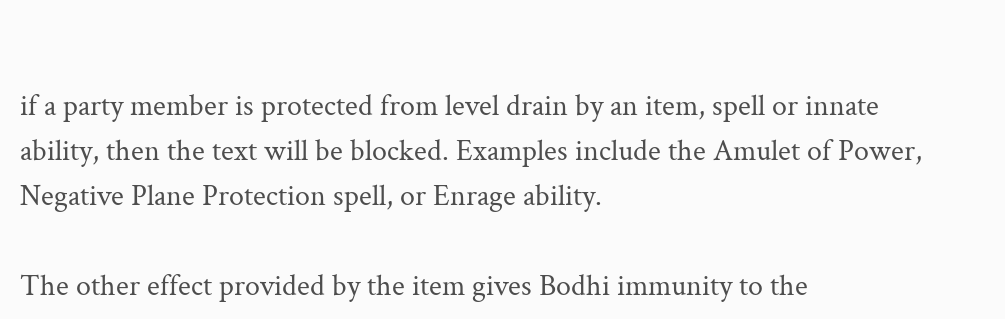if a party member is protected from level drain by an item, spell or innate ability, then the text will be blocked. Examples include the Amulet of Power, Negative Plane Protection spell, or Enrage ability.

The other effect provided by the item gives Bodhi immunity to the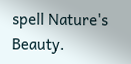spell Nature's Beauty.